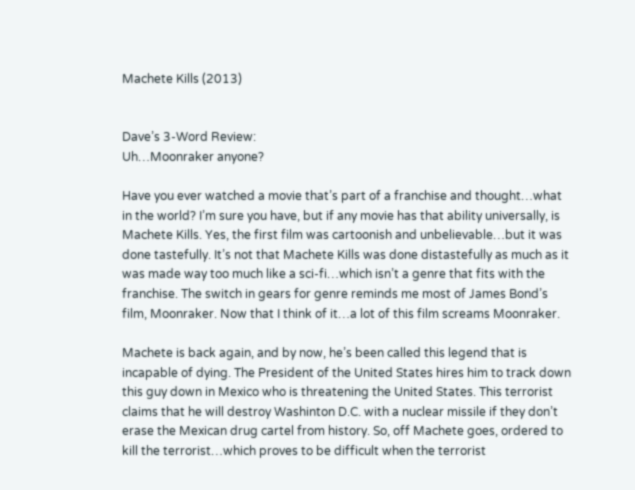Machete Kills (2013)


Dave’s 3-Word Review:
Uh…Moonraker anyone?

Have you ever watched a movie that’s part of a franchise and thought…what in the world? I’m sure you have, but if any movie has that ability universally, is Machete Kills. Yes, the first film was cartoonish and unbelievable…but it was done tastefully. It’s not that Machete Kills was done distastefully as much as it was made way too much like a sci-fi…which isn’t a genre that fits with the franchise. The switch in gears for genre reminds me most of James Bond’s film, Moonraker. Now that I think of it…a lot of this film screams Moonraker.

Machete is back again, and by now, he’s been called this legend that is incapable of dying. The President of the United States hires him to track down this guy down in Mexico who is threatening the United States. This terrorist claims that he will destroy Washinton D.C. with a nuclear missile if they don’t erase the Mexican drug cartel from history. So, off Machete goes, ordered to kill the terrorist…which proves to be difficult when the terrorist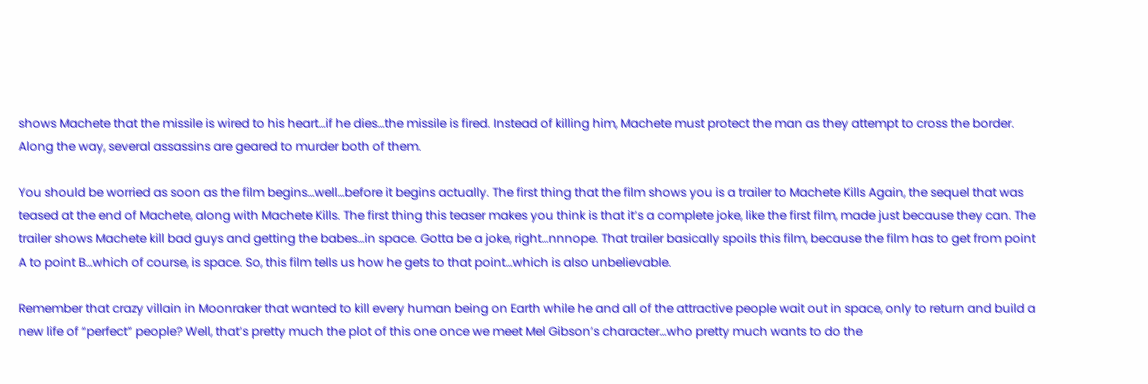shows Machete that the missile is wired to his heart…if he dies…the missile is fired. Instead of killing him, Machete must protect the man as they attempt to cross the border. Along the way, several assassins are geared to murder both of them.

You should be worried as soon as the film begins…well…before it begins actually. The first thing that the film shows you is a trailer to Machete Kills Again, the sequel that was teased at the end of Machete, along with Machete Kills. The first thing this teaser makes you think is that it’s a complete joke, like the first film, made just because they can. The trailer shows Machete kill bad guys and getting the babes…in space. Gotta be a joke, right…nnnope. That trailer basically spoils this film, because the film has to get from point A to point B…which of course, is space. So, this film tells us how he gets to that point…which is also unbelievable.

Remember that crazy villain in Moonraker that wanted to kill every human being on Earth while he and all of the attractive people wait out in space, only to return and build a new life of “perfect” people? Well, that’s pretty much the plot of this one once we meet Mel Gibson’s character…who pretty much wants to do the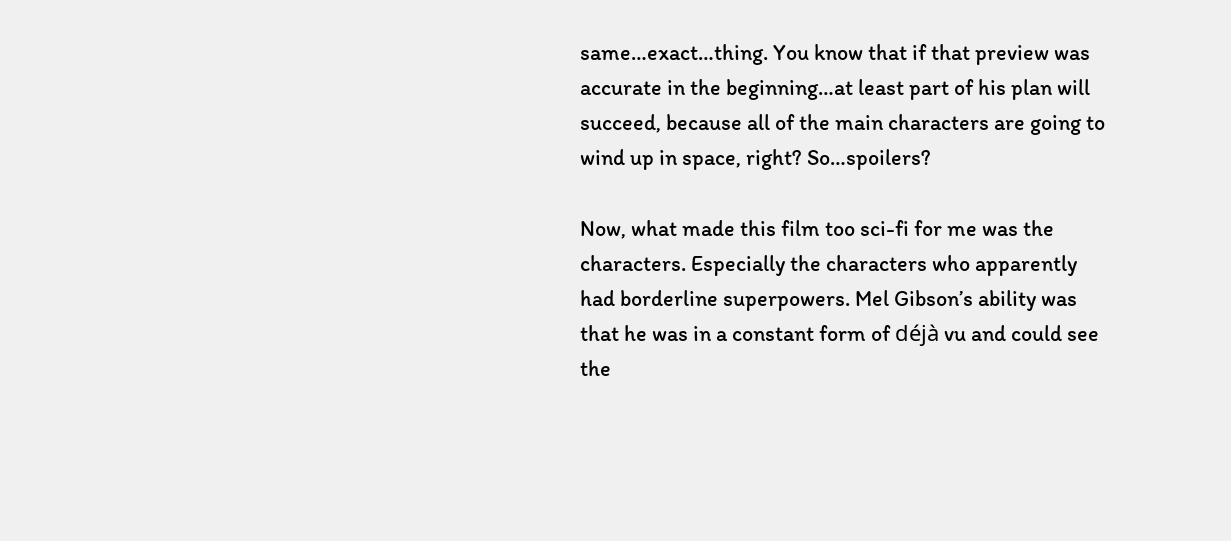same…exact…thing. You know that if that preview was accurate in the beginning…at least part of his plan will succeed, because all of the main characters are going to wind up in space, right? So…spoilers?

Now, what made this film too sci-fi for me was the characters. Especially the characters who apparently had borderline superpowers. Mel Gibson’s ability was that he was in a constant form of déjà vu and could see the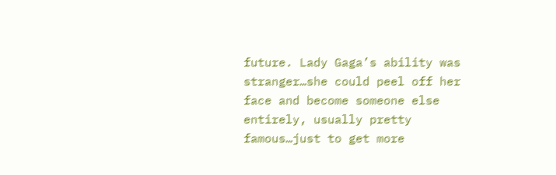future. Lady Gaga’s ability was stranger…she could peel off her face and become someone else entirely, usually pretty famous…just to get more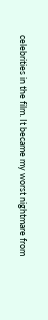celebrities in the film. It became my worst nightmare from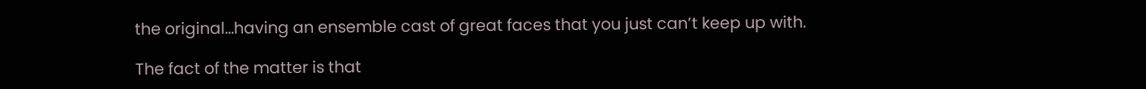the original…having an ensemble cast of great faces that you just can’t keep up with.

The fact of the matter is that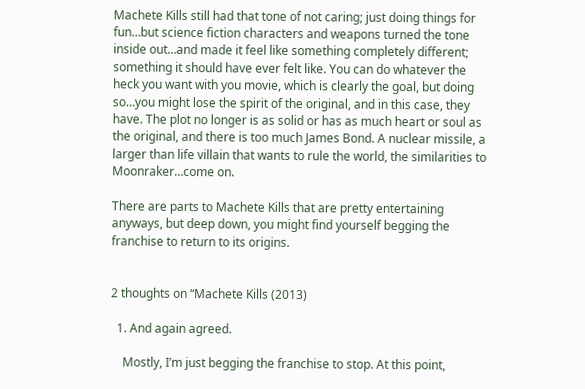Machete Kills still had that tone of not caring; just doing things for fun…but science fiction characters and weapons turned the tone inside out…and made it feel like something completely different; something it should have ever felt like. You can do whatever the heck you want with you movie, which is clearly the goal, but doing so…you might lose the spirit of the original, and in this case, they have. The plot no longer is as solid or has as much heart or soul as the original, and there is too much James Bond. A nuclear missile, a larger than life villain that wants to rule the world, the similarities to Moonraker…come on.

There are parts to Machete Kills that are pretty entertaining anyways, but deep down, you might find yourself begging the franchise to return to its origins.


2 thoughts on “Machete Kills (2013)

  1. And again agreed.

    Mostly, I’m just begging the franchise to stop. At this point,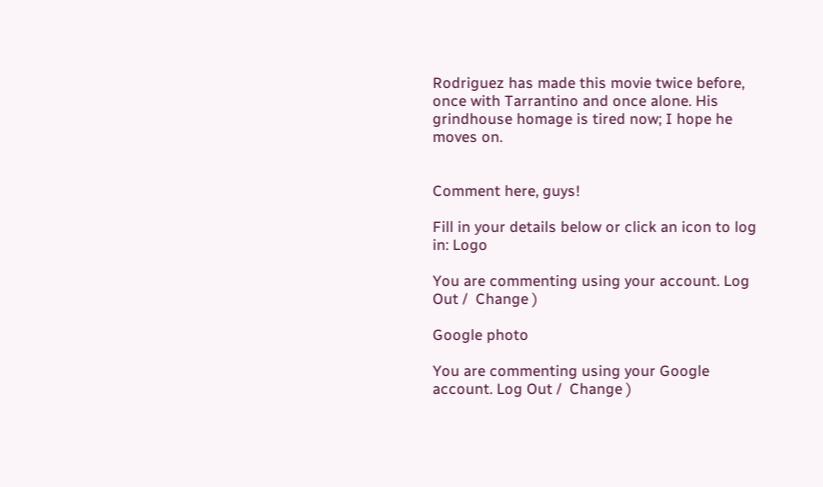Rodriguez has made this movie twice before, once with Tarrantino and once alone. His grindhouse homage is tired now; I hope he moves on.


Comment here, guys!

Fill in your details below or click an icon to log in: Logo

You are commenting using your account. Log Out /  Change )

Google photo

You are commenting using your Google account. Log Out /  Change )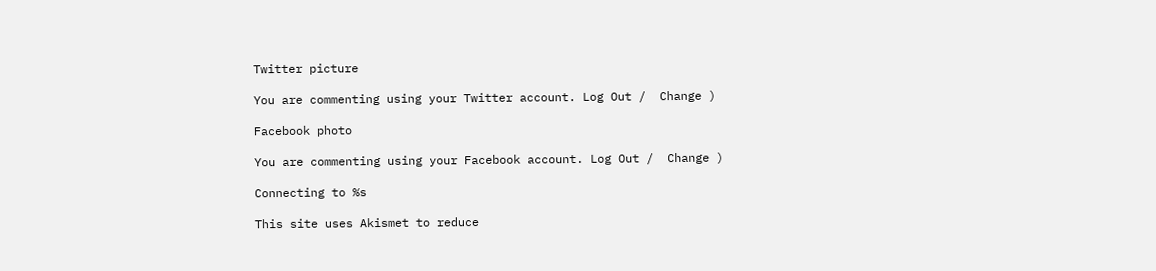Twitter picture

You are commenting using your Twitter account. Log Out /  Change )

Facebook photo

You are commenting using your Facebook account. Log Out /  Change )

Connecting to %s

This site uses Akismet to reduce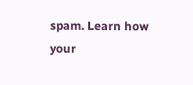spam. Learn how your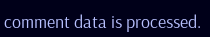comment data is processed.